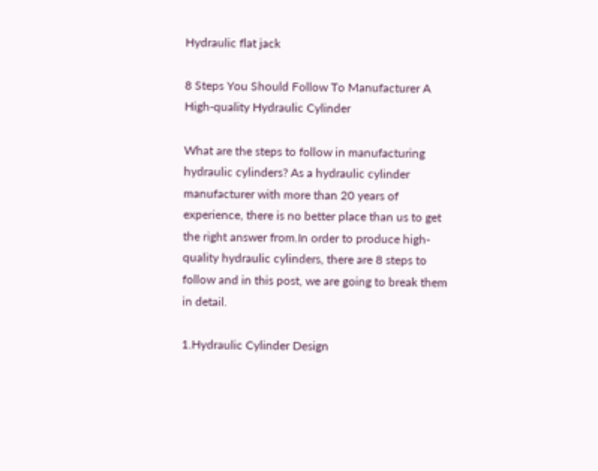Hydraulic flat jack

8 Steps You Should Follow To Manufacturer A High-quality Hydraulic Cylinder

What are the steps to follow in manufacturing hydraulic cylinders? As a hydraulic cylinder manufacturer with more than 20 years of experience, there is no better place than us to get the right answer from.In order to produce high-quality hydraulic cylinders, there are 8 steps to follow and in this post, we are going to break them in detail.

1.Hydraulic Cylinder Design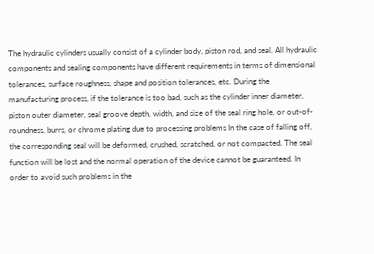The hydraulic cylinders usually consist of a cylinder body, piston rod, and seal. All hydraulic components and sealing components have different requirements in terms of dimensional tolerances, surface roughness, shape and position tolerances, etc. During the manufacturing process, if the tolerance is too bad, such as the cylinder inner diameter, piston outer diameter, seal groove depth, width, and size of the seal ring hole, or out-of-roundness, burrs, or chrome plating due to processing problems In the case of falling off, the corresponding seal will be deformed, crushed, scratched, or not compacted. The seal function will be lost and the normal operation of the device cannot be guaranteed. In order to avoid such problems in the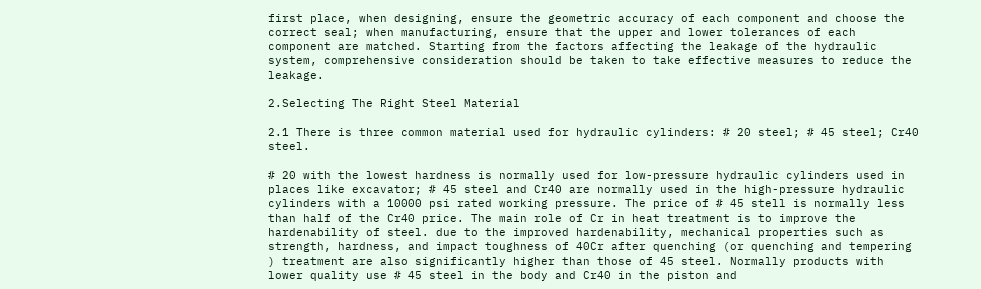first place, when designing, ensure the geometric accuracy of each component and choose the correct seal; when manufacturing, ensure that the upper and lower tolerances of each component are matched. Starting from the factors affecting the leakage of the hydraulic system, comprehensive consideration should be taken to take effective measures to reduce the leakage.

2.Selecting The Right Steel Material

2.1 There is three common material used for hydraulic cylinders: # 20 steel; # 45 steel; Cr40 steel.

# 20 with the lowest hardness is normally used for low-pressure hydraulic cylinders used in places like excavator; # 45 steel and Cr40 are normally used in the high-pressure hydraulic cylinders with a 10000 psi rated working pressure. The price of # 45 stell is normally less than half of the Cr40 price. The main role of Cr in heat treatment is to improve the hardenability of steel. due to the improved hardenability, mechanical properties such as strength, hardness, and impact toughness of 40Cr after quenching (or quenching and tempering ) treatment are also significantly higher than those of 45 steel. Normally products with lower quality use # 45 steel in the body and Cr40 in the piston and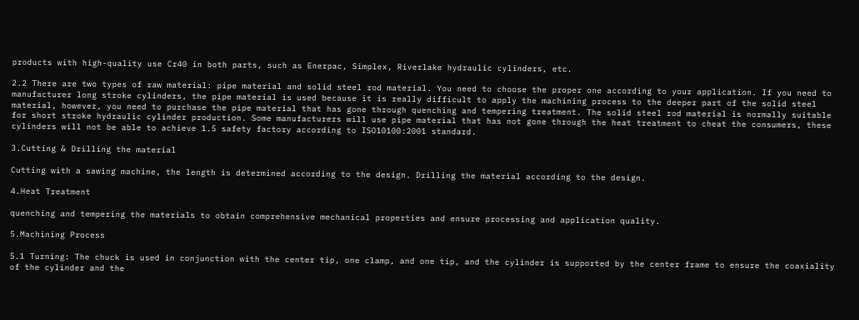products with high-quality use Cr40 in both parts, such as Enerpac, Simplex, Riverlake hydraulic cylinders, etc.

2.2 There are two types of raw material: pipe material and solid steel rod material. You need to choose the proper one according to your application. If you need to manufacturer long stroke cylinders, the pipe material is used because it is really difficult to apply the machining process to the deeper part of the solid steel material, however, you need to purchase the pipe material that has gone through quenching and tempering treatment. The solid steel rod material is normally suitable for short stroke hydraulic cylinder production. Some manufacturers will use pipe material that has not gone through the heat treatment to cheat the consumers, these cylinders will not be able to achieve 1.5 safety factory according to ISO10100:2001 standard.

3.Cutting & Drilling the material

Cutting with a sawing machine, the length is determined according to the design. Drilling the material according to the design.

4.Heat Treatment

quenching and tempering the materials to obtain comprehensive mechanical properties and ensure processing and application quality.

5.Machining Process

5.1 Turning: The chuck is used in conjunction with the center tip, one clamp, and one tip, and the cylinder is supported by the center frame to ensure the coaxiality of the cylinder and the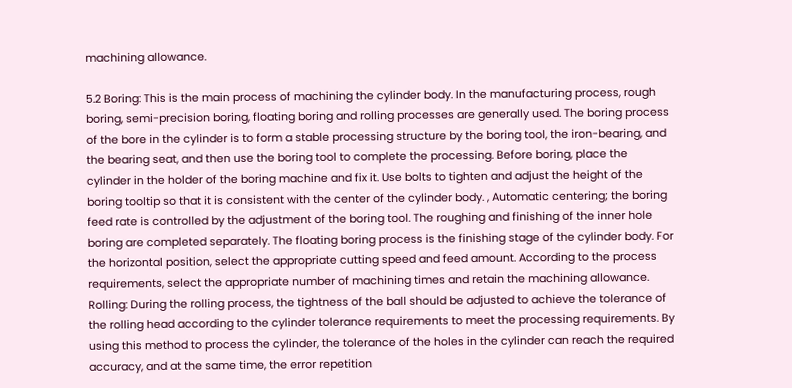machining allowance.

5.2 Boring: This is the main process of machining the cylinder body. In the manufacturing process, rough boring, semi-precision boring, floating boring and rolling processes are generally used. The boring process of the bore in the cylinder is to form a stable processing structure by the boring tool, the iron-bearing, and the bearing seat, and then use the boring tool to complete the processing. Before boring, place the cylinder in the holder of the boring machine and fix it. Use bolts to tighten and adjust the height of the boring tooltip so that it is consistent with the center of the cylinder body. , Automatic centering; the boring feed rate is controlled by the adjustment of the boring tool. The roughing and finishing of the inner hole boring are completed separately. The floating boring process is the finishing stage of the cylinder body. For the horizontal position, select the appropriate cutting speed and feed amount. According to the process requirements, select the appropriate number of machining times and retain the machining allowance. Rolling: During the rolling process, the tightness of the ball should be adjusted to achieve the tolerance of the rolling head according to the cylinder tolerance requirements to meet the processing requirements. By using this method to process the cylinder, the tolerance of the holes in the cylinder can reach the required accuracy, and at the same time, the error repetition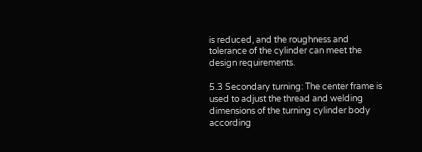is reduced, and the roughness and tolerance of the cylinder can meet the design requirements.

5.3 Secondary turning: The center frame is used to adjust the thread and welding dimensions of the turning cylinder body according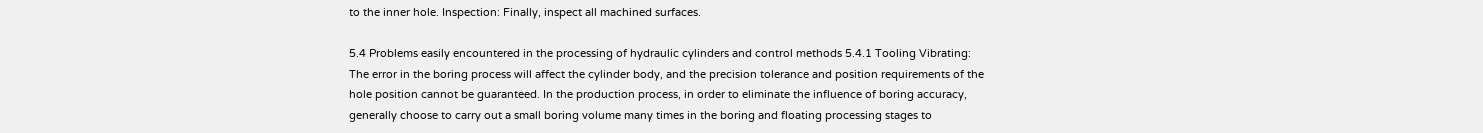to the inner hole. Inspection: Finally, inspect all machined surfaces.

5.4 Problems easily encountered in the processing of hydraulic cylinders and control methods 5.4.1 Tooling Vibrating: The error in the boring process will affect the cylinder body, and the precision tolerance and position requirements of the hole position cannot be guaranteed. In the production process, in order to eliminate the influence of boring accuracy, generally choose to carry out a small boring volume many times in the boring and floating processing stages to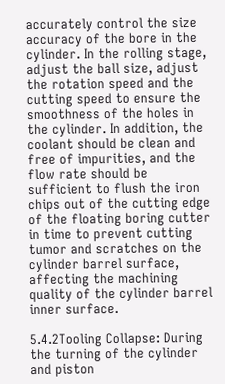accurately control the size accuracy of the bore in the cylinder. In the rolling stage, adjust the ball size, adjust the rotation speed and the cutting speed to ensure the smoothness of the holes in the cylinder. In addition, the coolant should be clean and free of impurities, and the flow rate should be sufficient to flush the iron chips out of the cutting edge of the floating boring cutter in time to prevent cutting tumor and scratches on the cylinder barrel surface, affecting the machining quality of the cylinder barrel inner surface.

5.4.2Tooling Collapse: During the turning of the cylinder and piston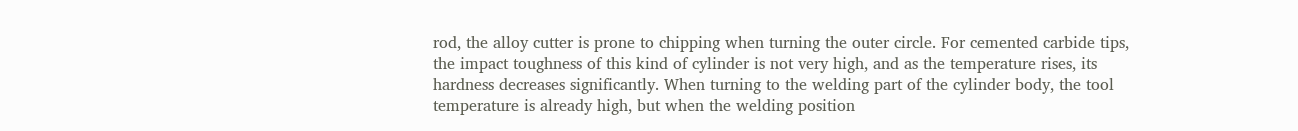rod, the alloy cutter is prone to chipping when turning the outer circle. For cemented carbide tips, the impact toughness of this kind of cylinder is not very high, and as the temperature rises, its hardness decreases significantly. When turning to the welding part of the cylinder body, the tool temperature is already high, but when the welding position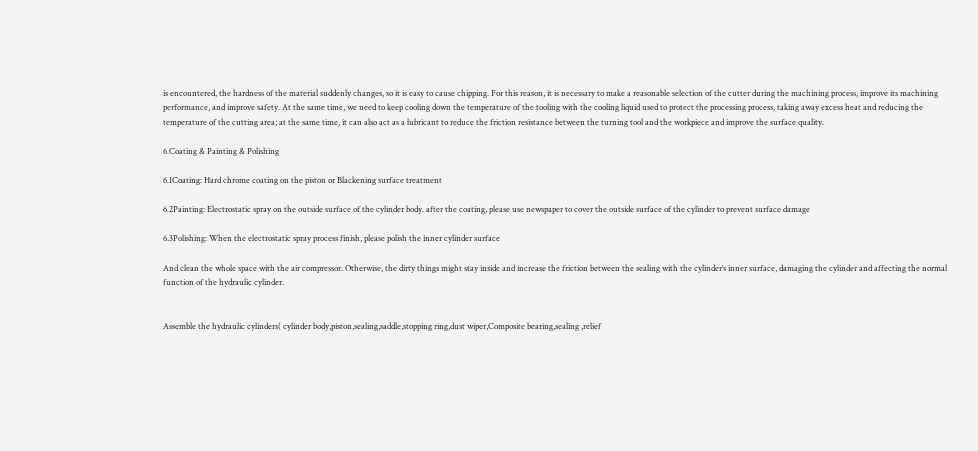is encountered, the hardness of the material suddenly changes, so it is easy to cause chipping. For this reason, it is necessary to make a reasonable selection of the cutter during the machining process, improve its machining performance, and improve safety. At the same time, we need to keep cooling down the temperature of the tooling with the cooling liquid used to protect the processing process, taking away excess heat and reducing the temperature of the cutting area; at the same time, it can also act as a lubricant to reduce the friction resistance between the turning tool and the workpiece and improve the surface quality.

6.Coating & Painting & Polishing

6.1Coating: Hard chrome coating on the piston or Blackening surface treatment

6.2Painting: Electrostatic spray on the outside surface of the cylinder body. after the coating, please use newspaper to cover the outside surface of the cylinder to prevent surface damage

6.3Polishing: When the electrostatic spray process finish, please polish the inner cylinder surface

And clean the whole space with the air compressor. Otherwise, the dirty things might stay inside and increase the friction between the sealing with the cylinder’s inner surface, damaging the cylinder and affecting the normal function of the hydraulic cylinder.


Assemble the hydraulic cylinders( cylinder body,piston,sealing,saddle,stopping ring,dust wiper,Composite bearing,sealing ,relief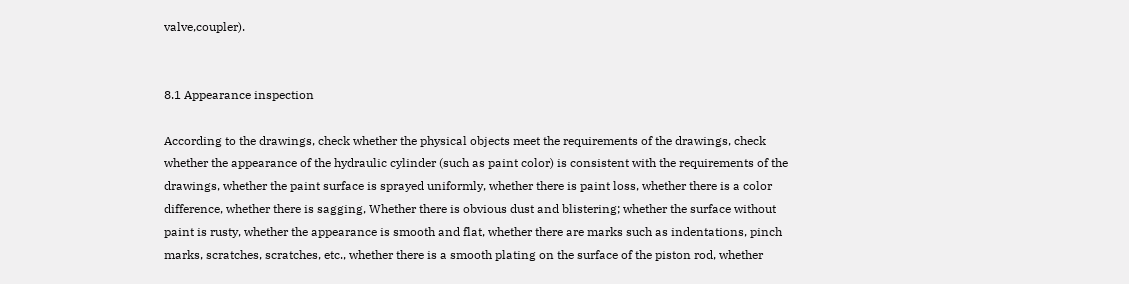valve,coupler).


8.1 Appearance inspection

According to the drawings, check whether the physical objects meet the requirements of the drawings, check whether the appearance of the hydraulic cylinder (such as paint color) is consistent with the requirements of the drawings, whether the paint surface is sprayed uniformly, whether there is paint loss, whether there is a color difference, whether there is sagging, Whether there is obvious dust and blistering; whether the surface without paint is rusty, whether the appearance is smooth and flat, whether there are marks such as indentations, pinch marks, scratches, scratches, etc., whether there is a smooth plating on the surface of the piston rod, whether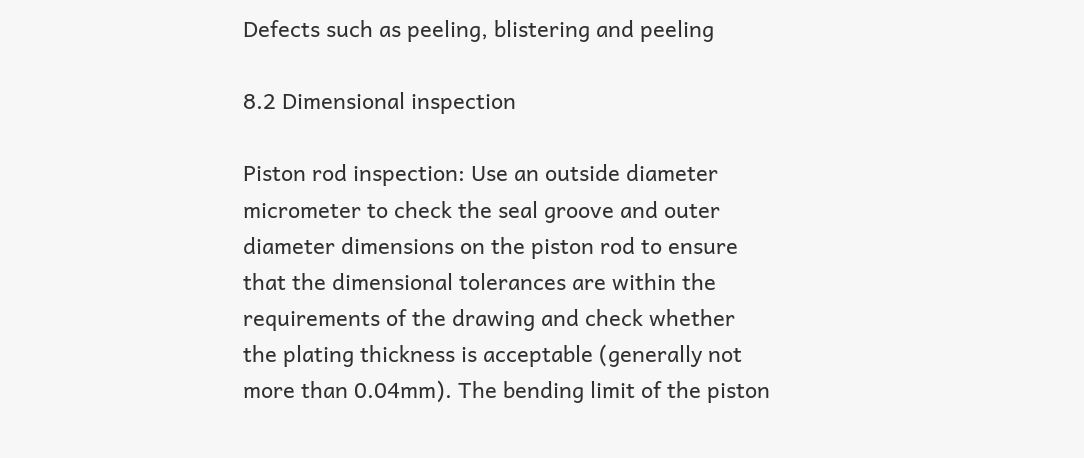Defects such as peeling, blistering and peeling

8.2 Dimensional inspection

Piston rod inspection: Use an outside diameter micrometer to check the seal groove and outer diameter dimensions on the piston rod to ensure that the dimensional tolerances are within the requirements of the drawing and check whether the plating thickness is acceptable (generally not more than 0.04mm). The bending limit of the piston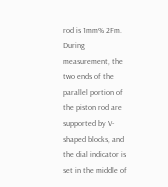rod is 1mm% 2Fm. During measurement, the two ends of the parallel portion of the piston rod are supported by V-shaped blocks, and the dial indicator is set in the middle of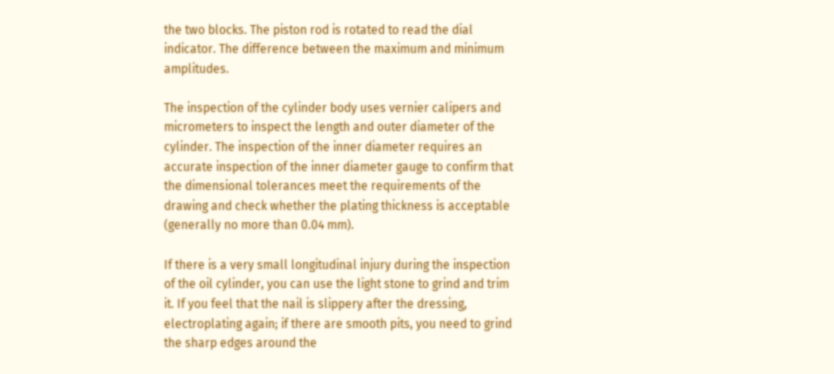the two blocks. The piston rod is rotated to read the dial indicator. The difference between the maximum and minimum amplitudes.

The inspection of the cylinder body uses vernier calipers and micrometers to inspect the length and outer diameter of the cylinder. The inspection of the inner diameter requires an accurate inspection of the inner diameter gauge to confirm that the dimensional tolerances meet the requirements of the drawing and check whether the plating thickness is acceptable (generally no more than 0.04 mm).

If there is a very small longitudinal injury during the inspection of the oil cylinder, you can use the light stone to grind and trim it. If you feel that the nail is slippery after the dressing, electroplating again; if there are smooth pits, you need to grind the sharp edges around the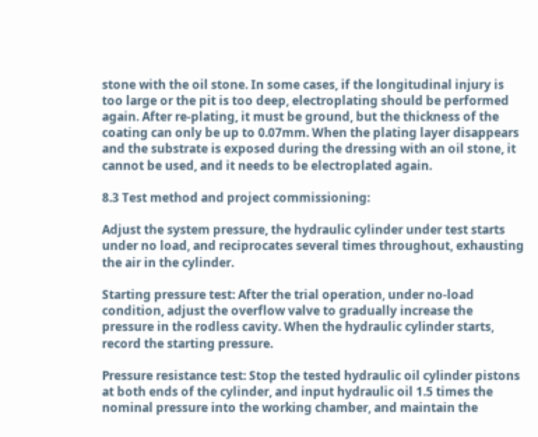stone with the oil stone. In some cases, if the longitudinal injury is too large or the pit is too deep, electroplating should be performed again. After re-plating, it must be ground, but the thickness of the coating can only be up to 0.07mm. When the plating layer disappears and the substrate is exposed during the dressing with an oil stone, it cannot be used, and it needs to be electroplated again.

8.3 Test method and project commissioning:

Adjust the system pressure, the hydraulic cylinder under test starts under no load, and reciprocates several times throughout, exhausting the air in the cylinder.

Starting pressure test: After the trial operation, under no-load condition, adjust the overflow valve to gradually increase the pressure in the rodless cavity. When the hydraulic cylinder starts, record the starting pressure.

Pressure resistance test: Stop the tested hydraulic oil cylinder pistons at both ends of the cylinder, and input hydraulic oil 1.5 times the nominal pressure into the working chamber, and maintain the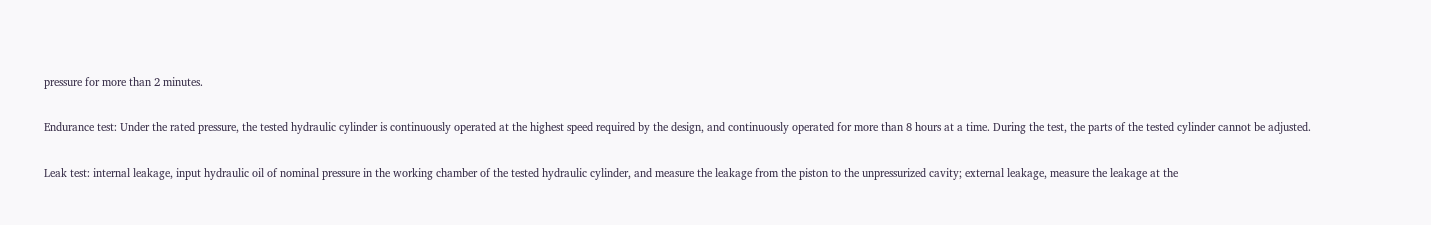pressure for more than 2 minutes.

Endurance test: Under the rated pressure, the tested hydraulic cylinder is continuously operated at the highest speed required by the design, and continuously operated for more than 8 hours at a time. During the test, the parts of the tested cylinder cannot be adjusted.

Leak test: internal leakage, input hydraulic oil of nominal pressure in the working chamber of the tested hydraulic cylinder, and measure the leakage from the piston to the unpressurized cavity; external leakage, measure the leakage at the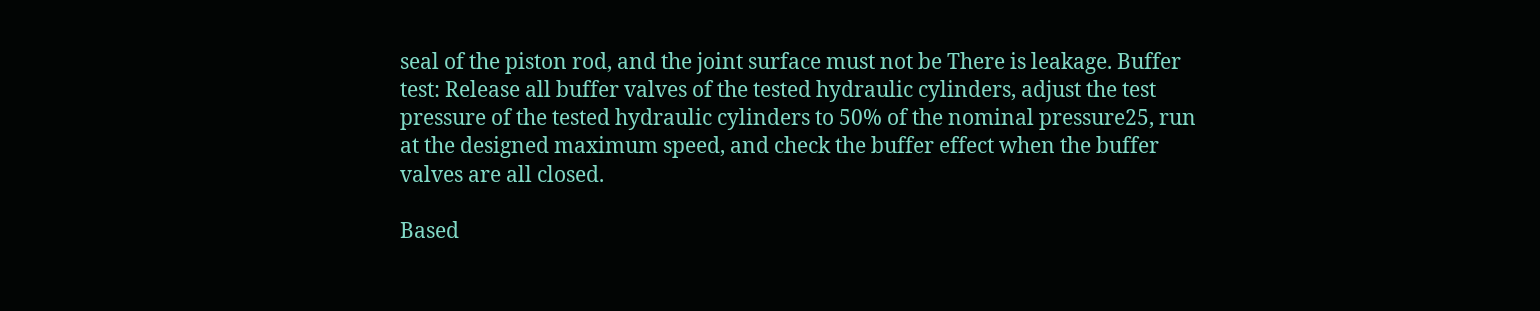seal of the piston rod, and the joint surface must not be There is leakage. Buffer test: Release all buffer valves of the tested hydraulic cylinders, adjust the test pressure of the tested hydraulic cylinders to 50% of the nominal pressure25, run at the designed maximum speed, and check the buffer effect when the buffer valves are all closed.

Based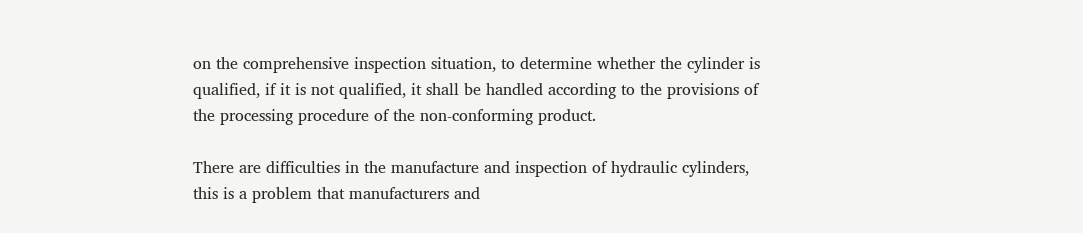on the comprehensive inspection situation, to determine whether the cylinder is qualified, if it is not qualified, it shall be handled according to the provisions of the processing procedure of the non-conforming product.

There are difficulties in the manufacture and inspection of hydraulic cylinders, this is a problem that manufacturers and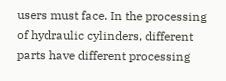users must face. In the processing of hydraulic cylinders, different parts have different processing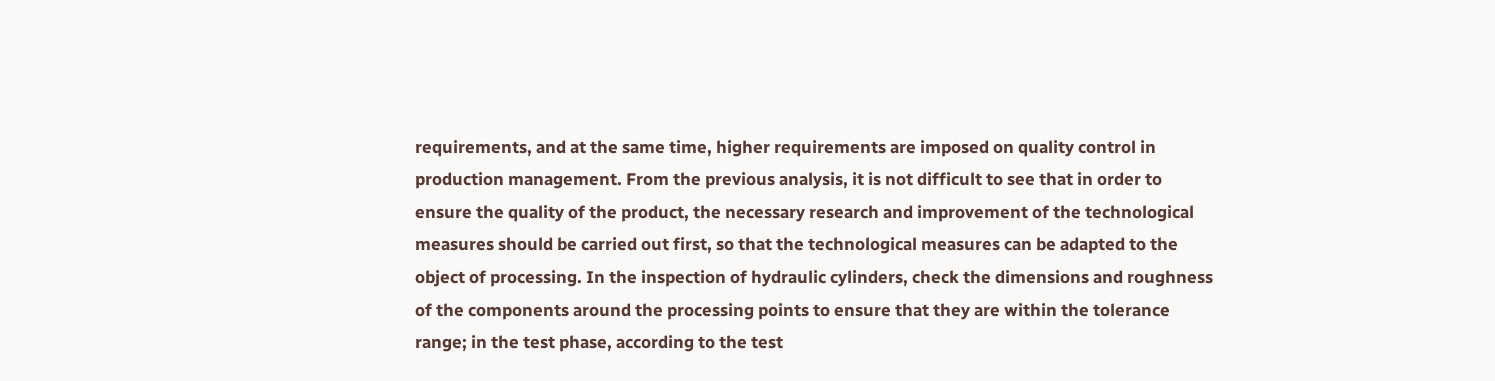requirements, and at the same time, higher requirements are imposed on quality control in production management. From the previous analysis, it is not difficult to see that in order to ensure the quality of the product, the necessary research and improvement of the technological measures should be carried out first, so that the technological measures can be adapted to the object of processing. In the inspection of hydraulic cylinders, check the dimensions and roughness of the components around the processing points to ensure that they are within the tolerance range; in the test phase, according to the test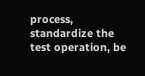process, standardize the test operation, be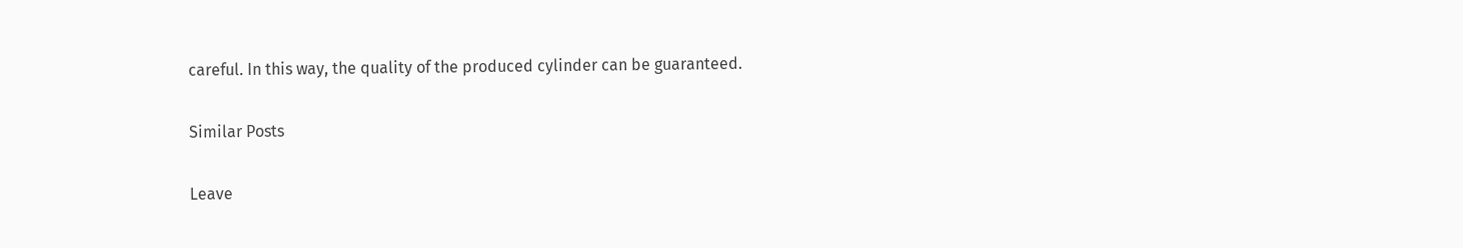careful. In this way, the quality of the produced cylinder can be guaranteed.

Similar Posts

Leave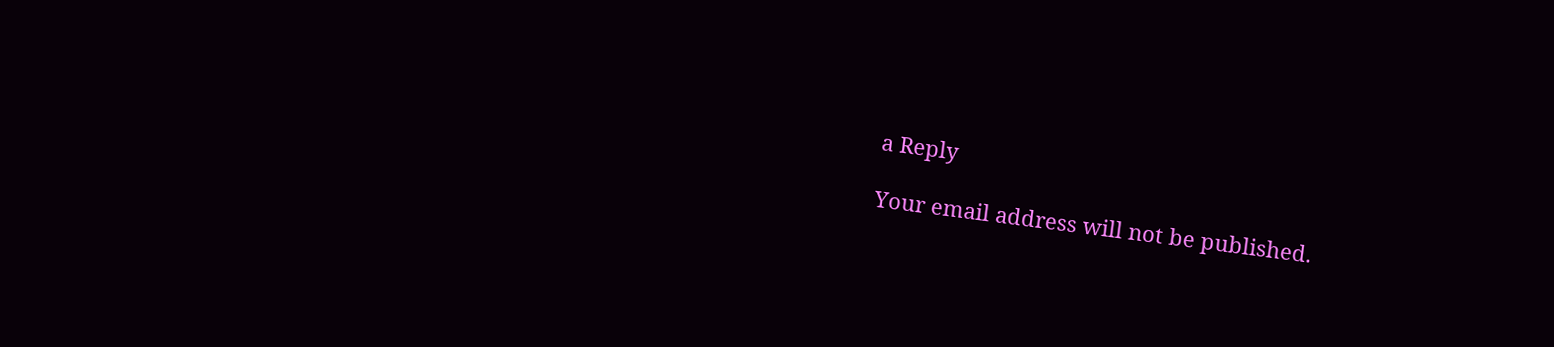a Reply

Your email address will not be published.